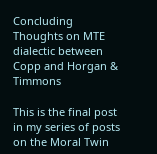Concluding Thoughts on MTE dialectic between Copp and Horgan & Timmons

This is the final post in my series of posts on the Moral Twin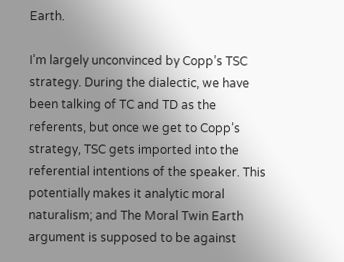Earth.

I’m largely unconvinced by Copp’s TSC strategy. During the dialectic, we have been talking of TC and TD as the referents, but once we get to Copp’s strategy, TSC gets imported into the referential intentions of the speaker. This potentially makes it analytic moral naturalism; and The Moral Twin Earth argument is supposed to be against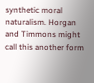synthetic moral naturalism. Horgan and Timmons might call this another form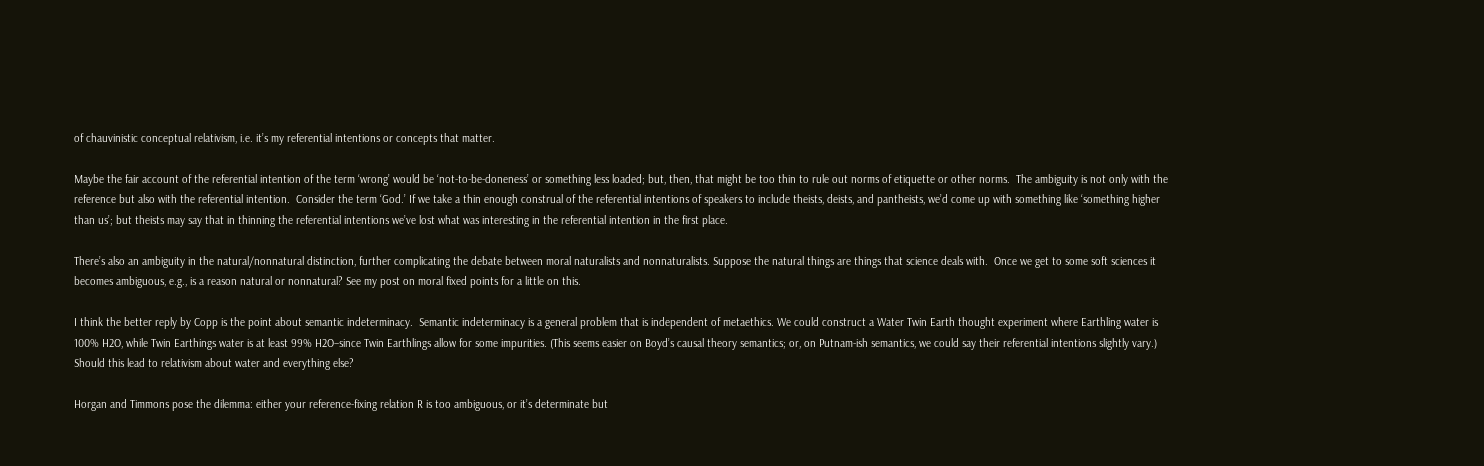of chauvinistic conceptual relativism, i.e. it’s my referential intentions or concepts that matter.

Maybe the fair account of the referential intention of the term ‘wrong’ would be ‘not-to-be-doneness’ or something less loaded; but, then, that might be too thin to rule out norms of etiquette or other norms.  The ambiguity is not only with the reference but also with the referential intention.  Consider the term ‘God.’ If we take a thin enough construal of the referential intentions of speakers to include theists, deists, and pantheists, we’d come up with something like ‘something higher than us’; but theists may say that in thinning the referential intentions we’ve lost what was interesting in the referential intention in the first place.

There’s also an ambiguity in the natural/nonnatural distinction, further complicating the debate between moral naturalists and nonnaturalists. Suppose the natural things are things that science deals with.  Once we get to some soft sciences it becomes ambiguous, e.g., is a reason natural or nonnatural? See my post on moral fixed points for a little on this.

I think the better reply by Copp is the point about semantic indeterminacy.  Semantic indeterminacy is a general problem that is independent of metaethics. We could construct a Water Twin Earth thought experiment where Earthling water is 100% H2O, while Twin Earthings water is at least 99% H2O–since Twin Earthlings allow for some impurities. (This seems easier on Boyd’s causal theory semantics; or, on Putnam-ish semantics, we could say their referential intentions slightly vary.) Should this lead to relativism about water and everything else?

Horgan and Timmons pose the dilemma: either your reference-fixing relation R is too ambiguous, or it’s determinate but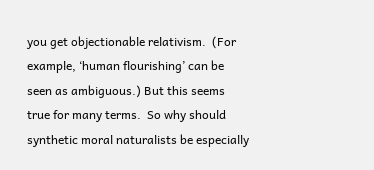you get objectionable relativism.  (For example, ‘human flourishing’ can be seen as ambiguous.) But this seems true for many terms.  So why should synthetic moral naturalists be especially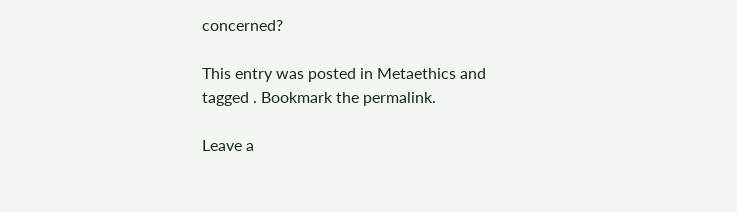concerned?

This entry was posted in Metaethics and tagged . Bookmark the permalink.

Leave a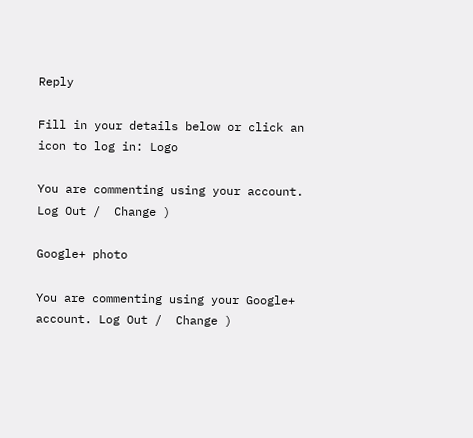Reply

Fill in your details below or click an icon to log in: Logo

You are commenting using your account. Log Out /  Change )

Google+ photo

You are commenting using your Google+ account. Log Out /  Change )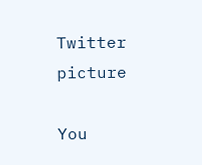Twitter picture

You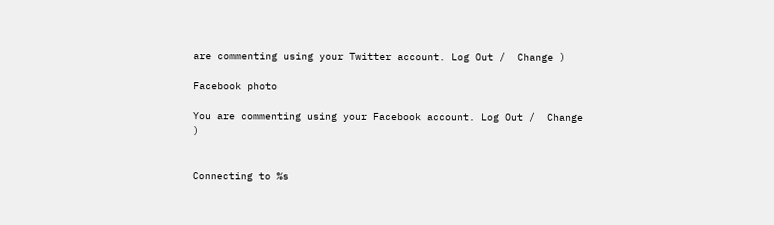are commenting using your Twitter account. Log Out /  Change )

Facebook photo

You are commenting using your Facebook account. Log Out /  Change )


Connecting to %s